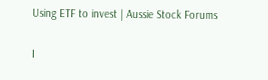Using ETF to invest | Aussie Stock Forums

I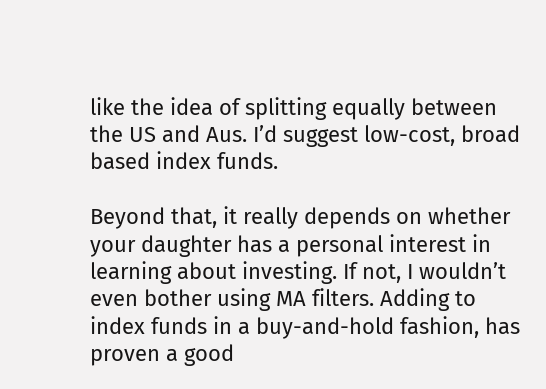like the idea of splitting equally between the US and Aus. I’d suggest low-cost, broad based index funds.

Beyond that, it really depends on whether your daughter has a personal interest in learning about investing. If not, I wouldn’t even bother using MA filters. Adding to index funds in a buy-and-hold fashion, has proven a good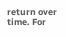return over time. For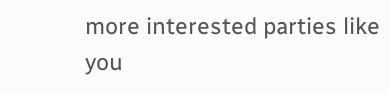more interested parties like you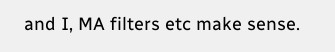and I, MA filters etc make sense.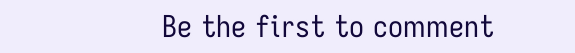Be the first to comment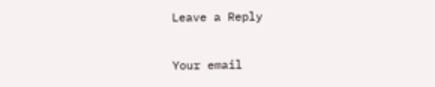Leave a Reply

Your email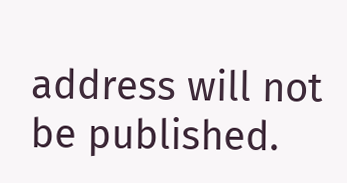address will not be published.